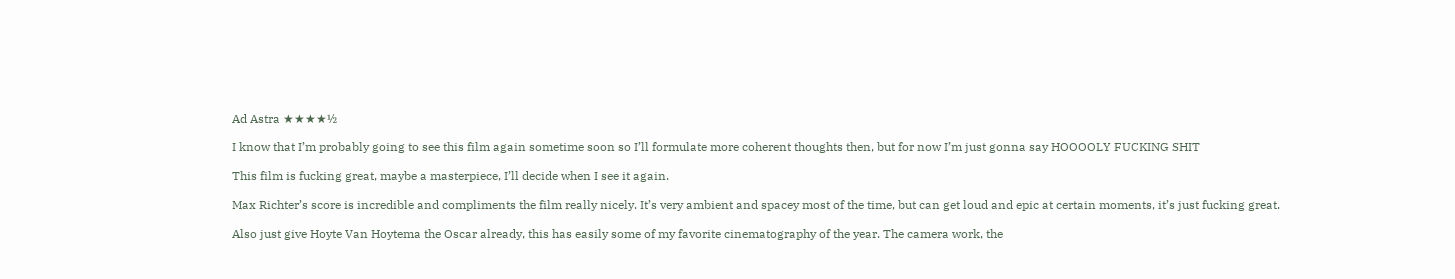Ad Astra ★★★★½

I know that I’m probably going to see this film again sometime soon so I’ll formulate more coherent thoughts then, but for now I’m just gonna say HOOOOLY FUCKING SHIT

This film is fucking great, maybe a masterpiece, I’ll decide when I see it again.

Max Richter’s score is incredible and compliments the film really nicely. It’s very ambient and spacey most of the time, but can get loud and epic at certain moments, it’s just fucking great.

Also just give Hoyte Van Hoytema the Oscar already, this has easily some of my favorite cinematography of the year. The camera work, the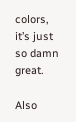colors, it’s just so damn great.

Also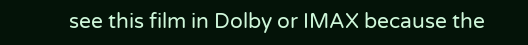see this film in Dolby or IMAX because the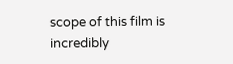scope of this film is incredibly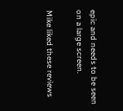epic and needs to be seen on a large screen.

Mike liked these reviews